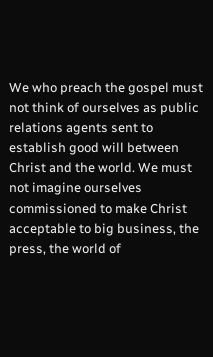We who preach the gospel must not think of ourselves as public relations agents sent to establish good will between Christ and the world. We must not imagine ourselves commissioned to make Christ acceptable to big business, the press, the world of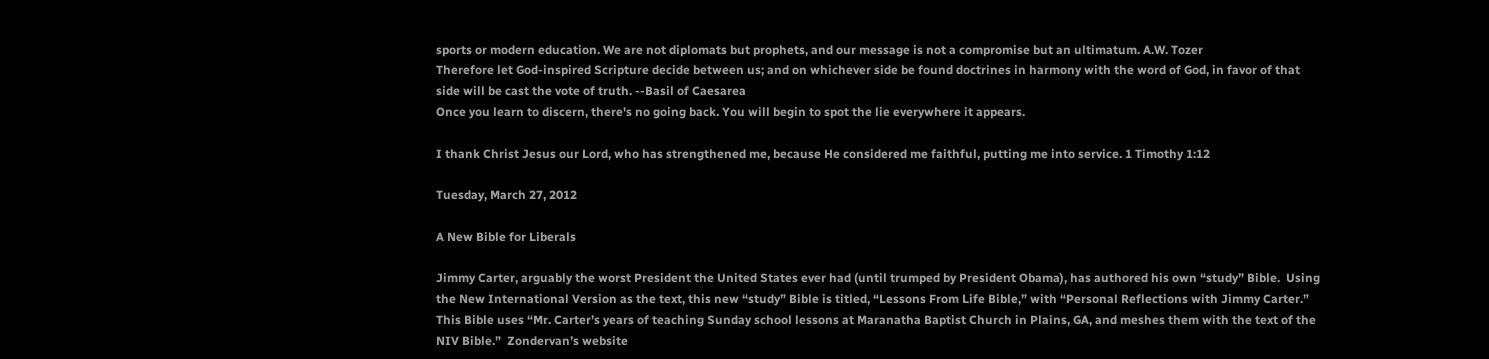sports or modern education. We are not diplomats but prophets, and our message is not a compromise but an ultimatum. A.W. Tozer
Therefore let God-inspired Scripture decide between us; and on whichever side be found doctrines in harmony with the word of God, in favor of that side will be cast the vote of truth. --Basil of Caesarea
Once you learn to discern, there's no going back. You will begin to spot the lie everywhere it appears.

I thank Christ Jesus our Lord, who has strengthened me, because He considered me faithful, putting me into service. 1 Timothy 1:12

Tuesday, March 27, 2012

A New Bible for Liberals

Jimmy Carter, arguably the worst President the United States ever had (until trumped by President Obama), has authored his own “study” Bible.  Using the New International Version as the text, this new “study” Bible is titled, “Lessons From Life Bible,” with “Personal Reflections with Jimmy Carter.”
This Bible uses “Mr. Carter’s years of teaching Sunday school lessons at Maranatha Baptist Church in Plains, GA, and meshes them with the text of the NIV Bible.”  Zondervan’s website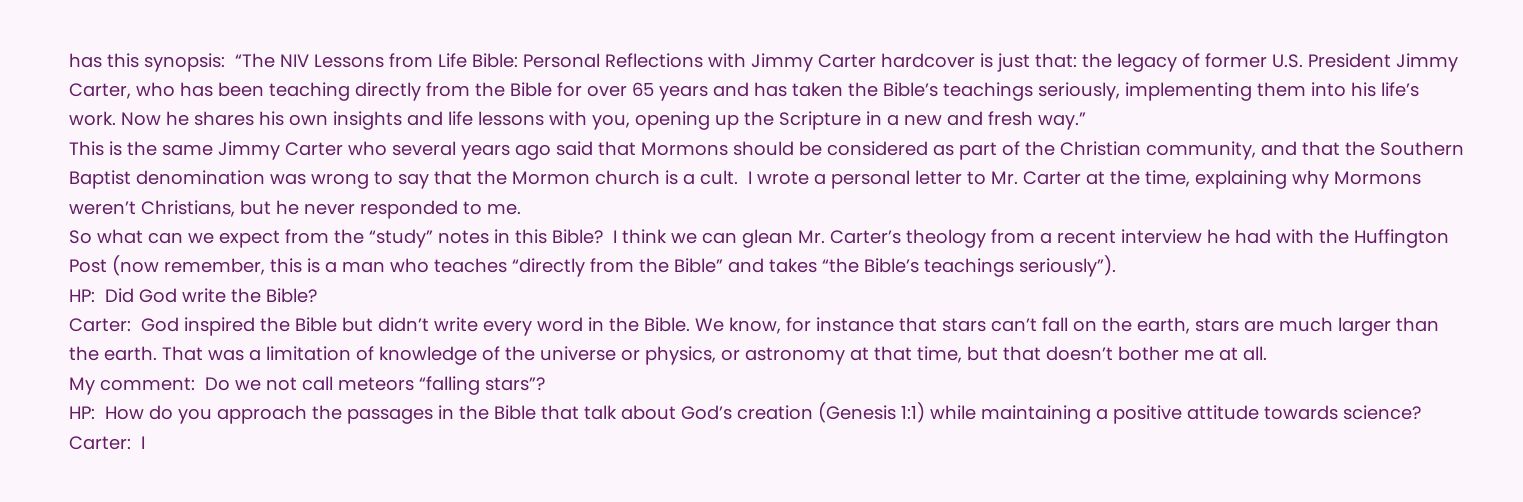has this synopsis:  “The NIV Lessons from Life Bible: Personal Reflections with Jimmy Carter hardcover is just that: the legacy of former U.S. President Jimmy Carter, who has been teaching directly from the Bible for over 65 years and has taken the Bible’s teachings seriously, implementing them into his life’s work. Now he shares his own insights and life lessons with you, opening up the Scripture in a new and fresh way.”
This is the same Jimmy Carter who several years ago said that Mormons should be considered as part of the Christian community, and that the Southern Baptist denomination was wrong to say that the Mormon church is a cult.  I wrote a personal letter to Mr. Carter at the time, explaining why Mormons weren’t Christians, but he never responded to me.
So what can we expect from the “study” notes in this Bible?  I think we can glean Mr. Carter’s theology from a recent interview he had with the Huffington Post (now remember, this is a man who teaches “directly from the Bible” and takes “the Bible’s teachings seriously”).
HP:  Did God write the Bible?
Carter:  God inspired the Bible but didn’t write every word in the Bible. We know, for instance that stars can’t fall on the earth, stars are much larger than the earth. That was a limitation of knowledge of the universe or physics, or astronomy at that time, but that doesn’t bother me at all.
My comment:  Do we not call meteors “falling stars”?
HP:  How do you approach the passages in the Bible that talk about God’s creation (Genesis 1:1) while maintaining a positive attitude towards science?
Carter:  I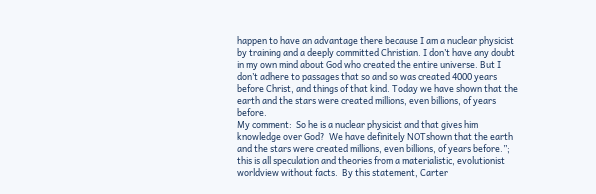happen to have an advantage there because I am a nuclear physicist by training and a deeply committed Christian. I don’t have any doubt in my own mind about God who created the entire universe. But I don’t adhere to passages that so and so was created 4000 years before Christ, and things of that kind. Today we have shown that the earth and the stars were created millions, even billions, of years before.
My comment:  So he is a nuclear physicist and that gives him knowledge over God?  We have definitely NOTshown that the earth and the stars were created millions, even billions, of years before.”; this is all speculation and theories from a materialistic, evolutionist worldview without facts.  By this statement, Carter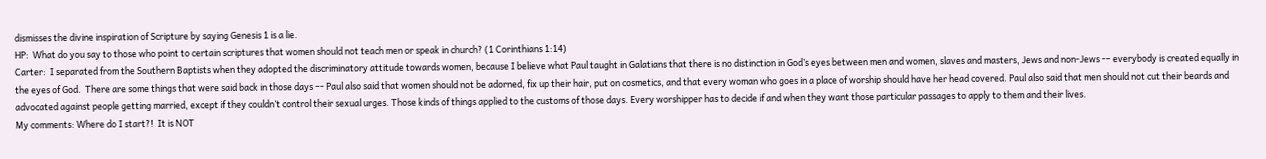dismisses the divine inspiration of Scripture by saying Genesis 1 is a lie.
HP:  What do you say to those who point to certain scriptures that women should not teach men or speak in church? (1 Corinthians 1:14)
Carter:  I separated from the Southern Baptists when they adopted the discriminatory attitude towards women, because I believe what Paul taught in Galatians that there is no distinction in God’s eyes between men and women, slaves and masters, Jews and non-Jews -– everybody is created equally in the eyes of God.  There are some things that were said back in those days –- Paul also said that women should not be adorned, fix up their hair, put on cosmetics, and that every woman who goes in a place of worship should have her head covered. Paul also said that men should not cut their beards and advocated against people getting married, except if they couldn’t control their sexual urges. Those kinds of things applied to the customs of those days. Every worshipper has to decide if and when they want those particular passages to apply to them and their lives.
My comments: Where do I start?!  It is NOT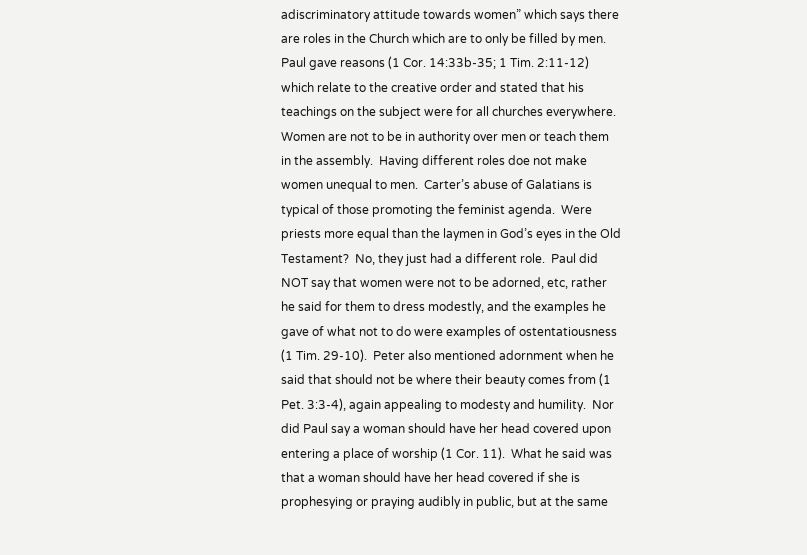adiscriminatory attitude towards women” which says there are roles in the Church which are to only be filled by men.  Paul gave reasons (1 Cor. 14:33b-35; 1 Tim. 2:11-12) which relate to the creative order and stated that his teachings on the subject were for all churches everywhere.  Women are not to be in authority over men or teach them in the assembly.  Having different roles doe not make women unequal to men.  Carter’s abuse of Galatians is typical of those promoting the feminist agenda.  Were priests more equal than the laymen in God’s eyes in the Old Testament?  No, they just had a different role.  Paul did NOT say that women were not to be adorned, etc, rather he said for them to dress modestly, and the examples he gave of what not to do were examples of ostentatiousness (1 Tim. 29-10).  Peter also mentioned adornment when he said that should not be where their beauty comes from (1 Pet. 3:3-4), again appealing to modesty and humility.  Nor did Paul say a woman should have her head covered upon entering a place of worship (1 Cor. 11).  What he said was that a woman should have her head covered if she is prophesying or praying audibly in public, but at the same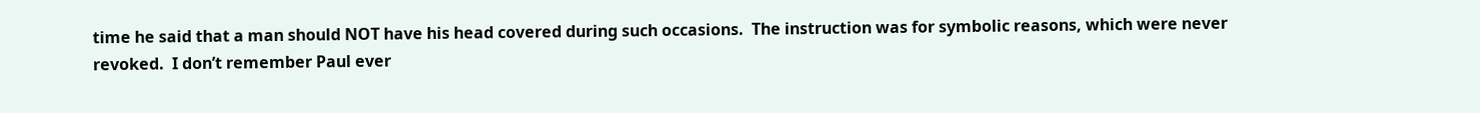time he said that a man should NOT have his head covered during such occasions.  The instruction was for symbolic reasons, which were never revoked.  I don’t remember Paul ever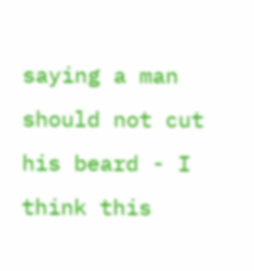saying a man should not cut his beard - I think this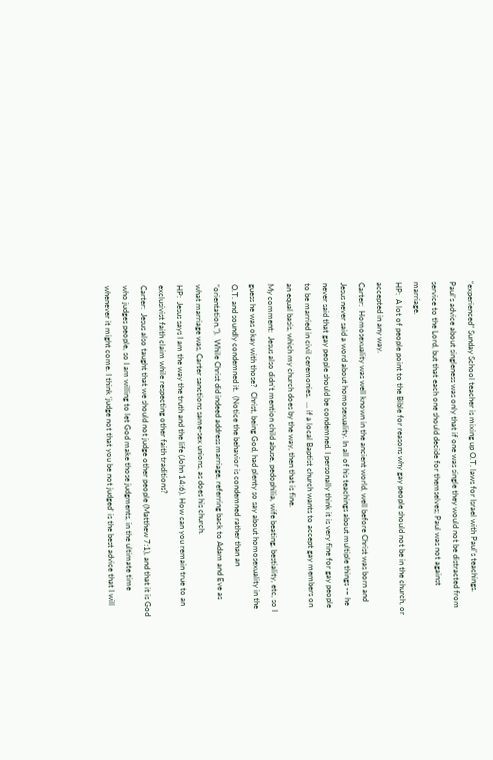“experienced” Sunday School teacher is mixing up O.T. laws for Israel with Paul’s teachings.  Paul’s advice about singleness was only that if one was single they would not be distracted from service to the Lord, but that each one should decide for themselves; Paul was not against marriage.
HP:  A lot of people point to the Bible for reasons why gay people should not be in the church, or accepted in any way.
Carter:  Homosexuality was well known in the ancient world, well before Christ was born and Jesus never said a word about homosexuality. In all of his teachings about multiple things -– he never said that gay people should be condemned. I personally think it is very fine for gay people to be married in civil ceremonies.  ... if a local Baptist church wants to accept gay members on an equal basis, which my church does by the way, then that is fine.
My comment:  Jesus also didn’t mention child abuse, pedophilia, wife beating, bestiality, etc, so I guess he was okay with those?  Christ, being God, had plenty so say about homosexuality in the O.T. and soundly condemned it.  (Notice the behavior is condemned rather than an “orientation.”).  While Christ did indeed address marriage, referring back to Adam and Eve as what marriage was, Carter sanctions same-sex unions, as does his church.
HP:  Jesus says I am the way the truth and the life (John 14:6). How can you remain true to an exclusivist faith claim while respecting other faith traditions?
Carter:  Jesus also taught that we should not judge other people (Matthew 7:1), and that it is God who judges people, so I am willing to let God make those judgments, in the ultimate time whenever it might come. I think ‘judge not that you be not judged’ is the best advice that I will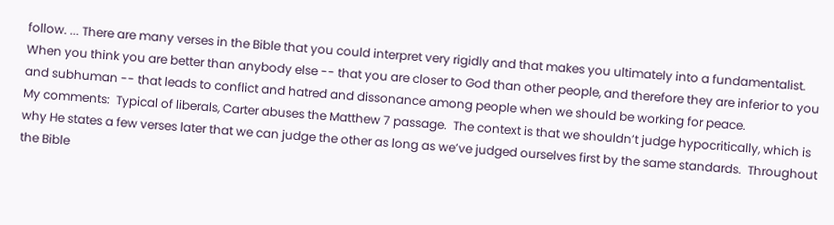follow. ... There are many verses in the Bible that you could interpret very rigidly and that makes you ultimately into a fundamentalist. When you think you are better than anybody else -- that you are closer to God than other people, and therefore they are inferior to you and subhuman -- that leads to conflict and hatred and dissonance among people when we should be working for peace.
My comments:  Typical of liberals, Carter abuses the Matthew 7 passage.  The context is that we shouldn’t judge hypocritically, which is why He states a few verses later that we can judge the other as long as we’ve judged ourselves first by the same standards.  Throughout the Bible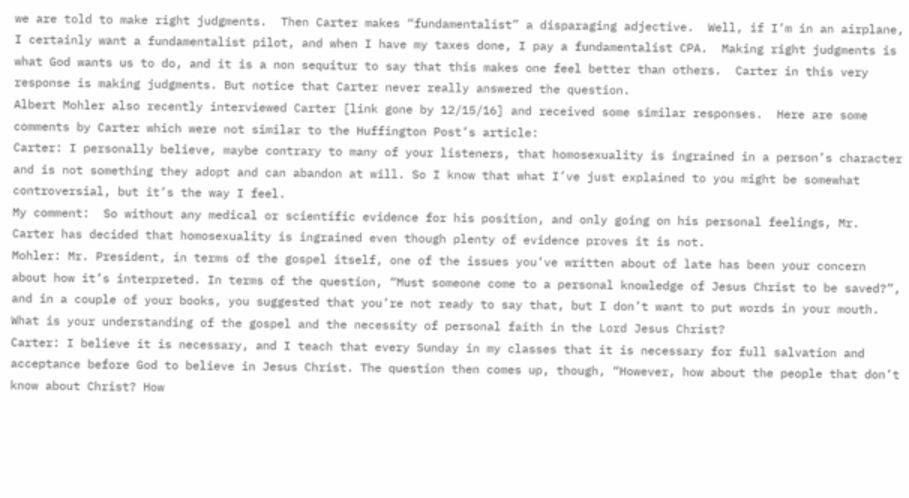we are told to make right judgments.  Then Carter makes “fundamentalist” a disparaging adjective.  Well, if I’m in an airplane, I certainly want a fundamentalist pilot, and when I have my taxes done, I pay a fundamentalist CPA.  Making right judgments is what God wants us to do, and it is a non sequitur to say that this makes one feel better than others.  Carter in this very response is making judgments. But notice that Carter never really answered the question.
Albert Mohler also recently interviewed Carter [link gone by 12/15/16] and received some similar responses.  Here are some comments by Carter which were not similar to the Huffington Post’s article:
Carter: I personally believe, maybe contrary to many of your listeners, that homosexuality is ingrained in a person’s character and is not something they adopt and can abandon at will. So I know that what I’ve just explained to you might be somewhat controversial, but it’s the way I feel.
My comment:  So without any medical or scientific evidence for his position, and only going on his personal feelings, Mr. Carter has decided that homosexuality is ingrained even though plenty of evidence proves it is not.
Mohler: Mr. President, in terms of the gospel itself, one of the issues you’ve written about of late has been your concern about how it’s interpreted. In terms of the question, “Must someone come to a personal knowledge of Jesus Christ to be saved?”, and in a couple of your books, you suggested that you’re not ready to say that, but I don’t want to put words in your mouth. What is your understanding of the gospel and the necessity of personal faith in the Lord Jesus Christ?
Carter: I believe it is necessary, and I teach that every Sunday in my classes that it is necessary for full salvation and acceptance before God to believe in Jesus Christ. The question then comes up, though, “However, how about the people that don’t know about Christ? How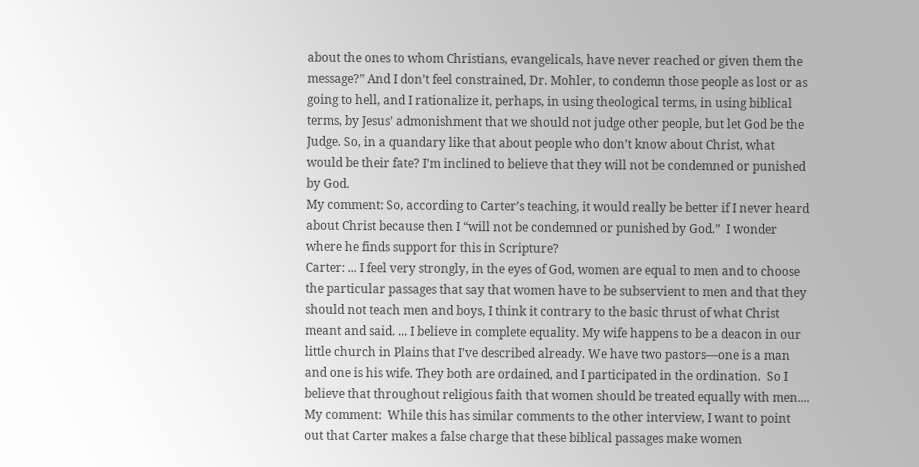about the ones to whom Christians, evangelicals, have never reached or given them the message?” And I don’t feel constrained, Dr. Mohler, to condemn those people as lost or as going to hell, and I rationalize it, perhaps, in using theological terms, in using biblical terms, by Jesus’ admonishment that we should not judge other people, but let God be the Judge. So, in a quandary like that about people who don’t know about Christ, what would be their fate? I’m inclined to believe that they will not be condemned or punished by God.
My comment: So, according to Carter’s teaching, it would really be better if I never heard about Christ because then I “will not be condemned or punished by God.”  I wonder where he finds support for this in Scripture?
Carter: ... I feel very strongly, in the eyes of God, women are equal to men and to choose the particular passages that say that women have to be subservient to men and that they should not teach men and boys, I think it contrary to the basic thrust of what Christ meant and said. ... I believe in complete equality. My wife happens to be a deacon in our little church in Plains that I’ve described already. We have two pastors—one is a man and one is his wife. They both are ordained, and I participated in the ordination.  So I believe that throughout religious faith that women should be treated equally with men....
My comment:  While this has similar comments to the other interview, I want to point out that Carter makes a false charge that these biblical passages make women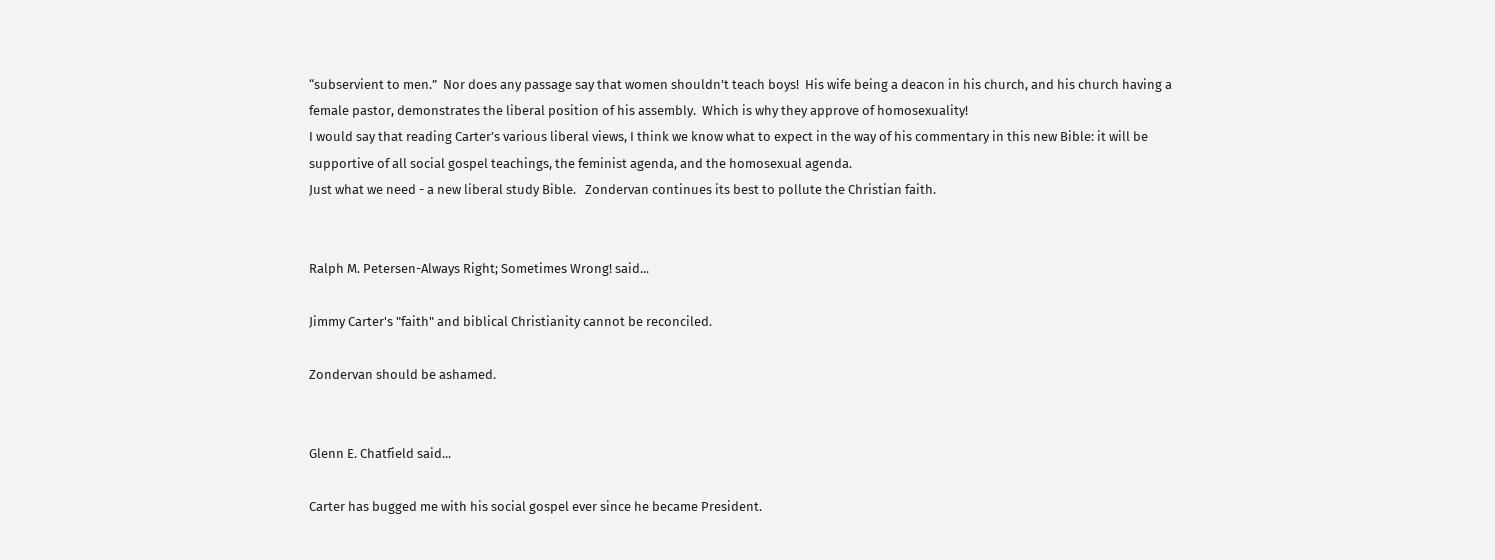“subservient to men.”  Nor does any passage say that women shouldn’t teach boys!  His wife being a deacon in his church, and his church having a female pastor, demonstrates the liberal position of his assembly.  Which is why they approve of homosexuality!
I would say that reading Carter’s various liberal views, I think we know what to expect in the way of his commentary in this new Bible: it will be supportive of all social gospel teachings, the feminist agenda, and the homosexual agenda.
Just what we need - a new liberal study Bible.   Zondervan continues its best to pollute the Christian faith.


Ralph M. Petersen-Always Right; Sometimes Wrong! said...

Jimmy Carter's "faith" and biblical Christianity cannot be reconciled.

Zondervan should be ashamed.


Glenn E. Chatfield said...

Carter has bugged me with his social gospel ever since he became President.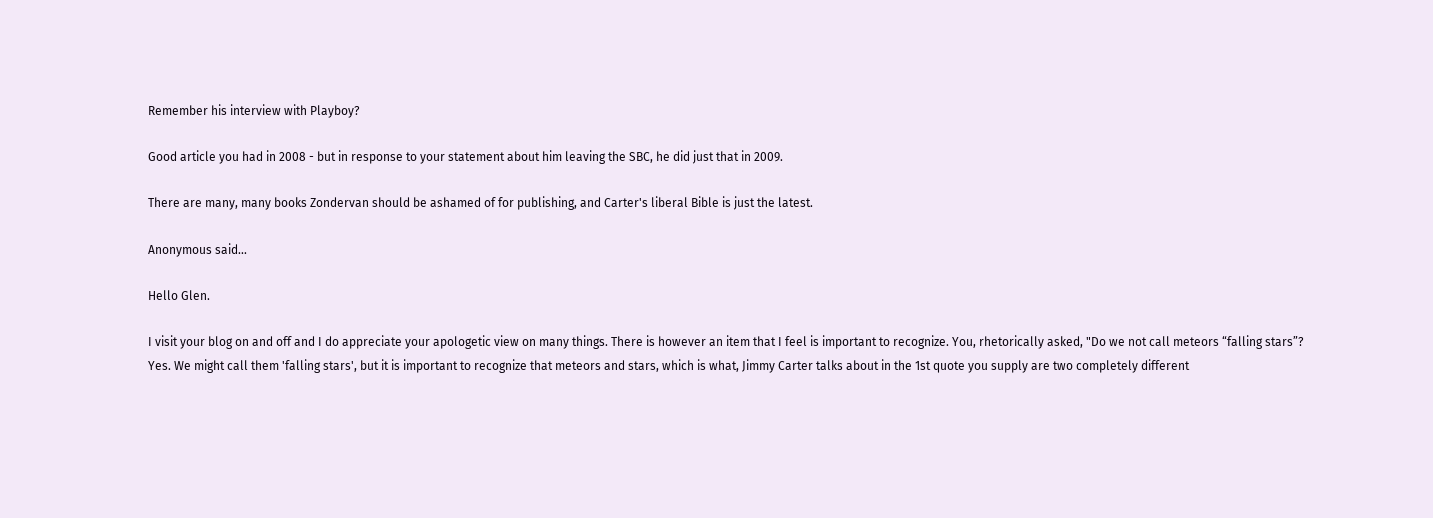Remember his interview with Playboy?

Good article you had in 2008 - but in response to your statement about him leaving the SBC, he did just that in 2009.

There are many, many books Zondervan should be ashamed of for publishing, and Carter's liberal Bible is just the latest.

Anonymous said...

Hello Glen.

I visit your blog on and off and I do appreciate your apologetic view on many things. There is however an item that I feel is important to recognize. You, rhetorically asked, "Do we not call meteors “falling stars”?
Yes. We might call them 'falling stars', but it is important to recognize that meteors and stars, which is what, Jimmy Carter talks about in the 1st quote you supply are two completely different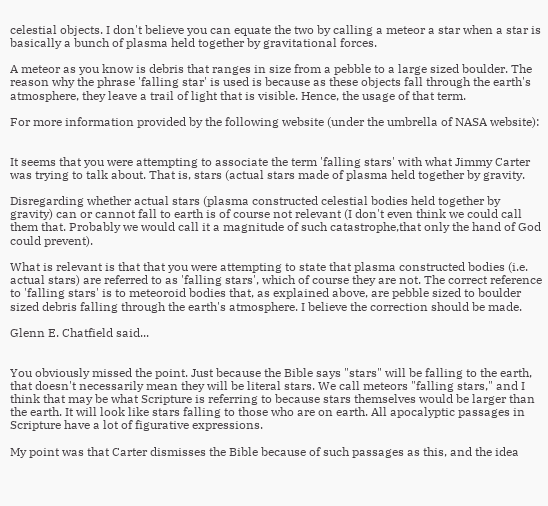celestial objects. I don't believe you can equate the two by calling a meteor a star when a star is basically a bunch of plasma held together by gravitational forces.

A meteor as you know is debris that ranges in size from a pebble to a large sized boulder. The reason why the phrase 'falling star' is used is because as these objects fall through the earth's atmosphere, they leave a trail of light that is visible. Hence, the usage of that term.

For more information provided by the following website (under the umbrella of NASA website):


It seems that you were attempting to associate the term 'falling stars' with what Jimmy Carter was trying to talk about. That is, stars (actual stars made of plasma held together by gravity.

Disregarding whether actual stars (plasma constructed celestial bodies held together by gravity) can or cannot fall to earth is of course not relevant (I don't even think we could call them that. Probably we would call it a magnitude of such catastrophe,that only the hand of God could prevent).

What is relevant is that that you were attempting to state that plasma constructed bodies (i.e. actual stars) are referred to as 'falling stars', which of course they are not. The correct reference to 'falling stars' is to meteoroid bodies that, as explained above, are pebble sized to boulder sized debris falling through the earth's atmosphere. I believe the correction should be made.

Glenn E. Chatfield said...


You obviously missed the point. Just because the Bible says "stars" will be falling to the earth, that doesn't necessarily mean they will be literal stars. We call meteors "falling stars," and I think that may be what Scripture is referring to because stars themselves would be larger than the earth. It will look like stars falling to those who are on earth. All apocalyptic passages in Scripture have a lot of figurative expressions.

My point was that Carter dismisses the Bible because of such passages as this, and the idea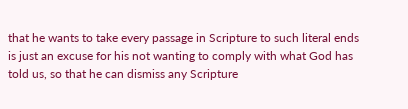that he wants to take every passage in Scripture to such literal ends is just an excuse for his not wanting to comply with what God has told us, so that he can dismiss any Scripture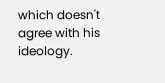which doesn't agree with his ideology.